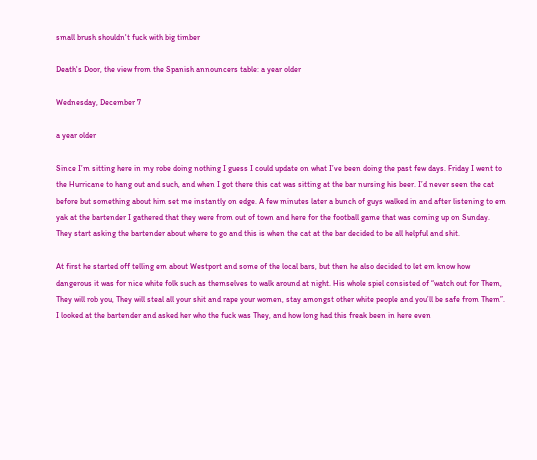small brush shouldn't fuck with big timber

Death's Door, the view from the Spanish announcers table: a year older

Wednesday, December 7

a year older

Since I’m sitting here in my robe doing nothing I guess I could update on what I’ve been doing the past few days. Friday I went to the Hurricane to hang out and such, and when I got there this cat was sitting at the bar nursing his beer. I’d never seen the cat before but something about him set me instantly on edge. A few minutes later a bunch of guys walked in and after listening to em yak at the bartender I gathered that they were from out of town and here for the football game that was coming up on Sunday. They start asking the bartender about where to go and this is when the cat at the bar decided to be all helpful and shit.

At first he started off telling em about Westport and some of the local bars, but then he also decided to let em know how dangerous it was for nice white folk such as themselves to walk around at night. His whole spiel consisted of “watch out for Them, They will rob you, They will steal all your shit and rape your women, stay amongst other white people and you’ll be safe from Them”. I looked at the bartender and asked her who the fuck was They, and how long had this freak been in here even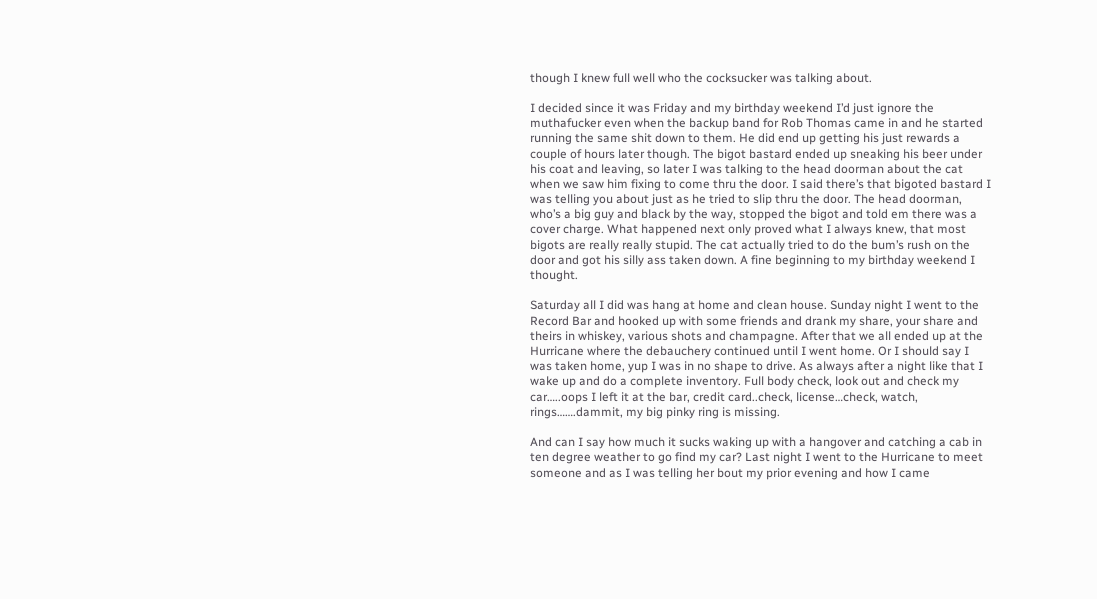though I knew full well who the cocksucker was talking about.

I decided since it was Friday and my birthday weekend I’d just ignore the muthafucker even when the backup band for Rob Thomas came in and he started running the same shit down to them. He did end up getting his just rewards a couple of hours later though. The bigot bastard ended up sneaking his beer under his coat and leaving, so later I was talking to the head doorman about the cat when we saw him fixing to come thru the door. I said there’s that bigoted bastard I was telling you about just as he tried to slip thru the door. The head doorman, who’s a big guy and black by the way, stopped the bigot and told em there was a cover charge. What happened next only proved what I always knew, that most bigots are really really stupid. The cat actually tried to do the bum’s rush on the door and got his silly ass taken down. A fine beginning to my birthday weekend I thought.

Saturday all I did was hang at home and clean house. Sunday night I went to the Record Bar and hooked up with some friends and drank my share, your share and theirs in whiskey, various shots and champagne. After that we all ended up at the Hurricane where the debauchery continued until I went home. Or I should say I was taken home, yup I was in no shape to drive. As always after a night like that I wake up and do a complete inventory. Full body check, look out and check my car…..oops I left it at the bar, credit card..check, license…check, watch, rings…….dammit, my big pinky ring is missing.

And can I say how much it sucks waking up with a hangover and catching a cab in ten degree weather to go find my car? Last night I went to the Hurricane to meet someone and as I was telling her bout my prior evening and how I came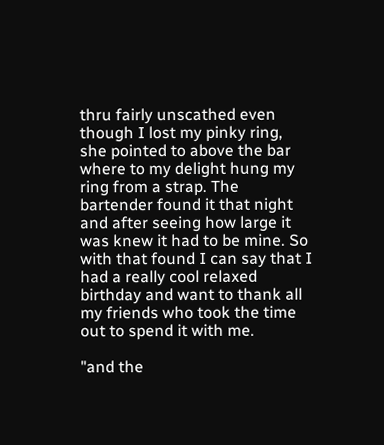thru fairly unscathed even though I lost my pinky ring, she pointed to above the bar where to my delight hung my ring from a strap. The bartender found it that night and after seeing how large it was knew it had to be mine. So with that found I can say that I had a really cool relaxed birthday and want to thank all my friends who took the time out to spend it with me.

"and the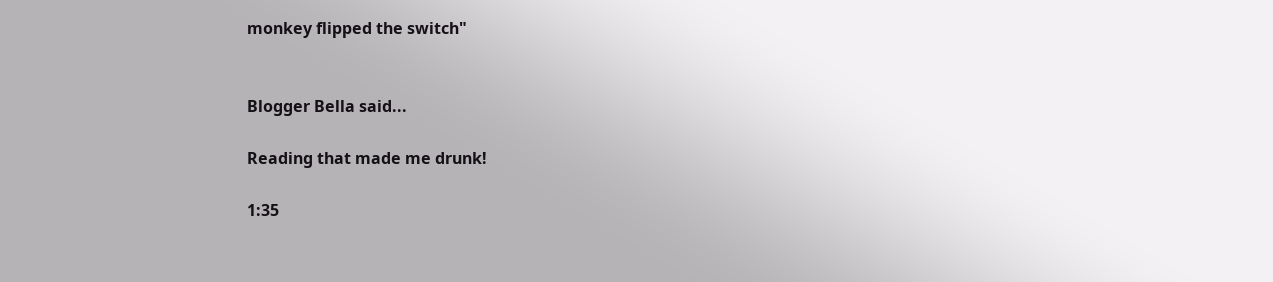monkey flipped the switch"


Blogger Bella said...

Reading that made me drunk!

1:35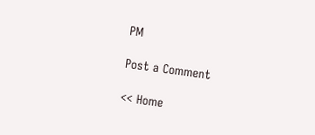PM

Post a Comment

<< Home